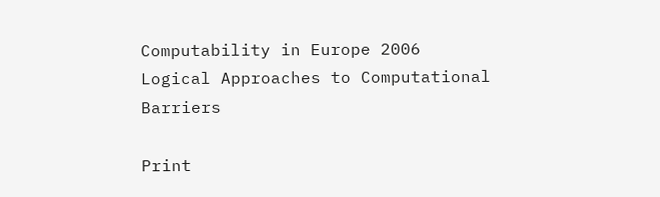Computability in Europe 2006
Logical Approaches to Computational Barriers

Print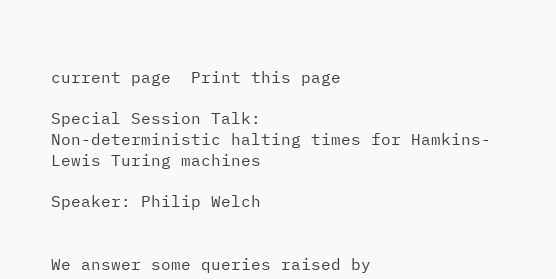current page  Print this page

Special Session Talk:
Non-deterministic halting times for Hamkins-Lewis Turing machines

Speaker: Philip Welch


We answer some queries raised by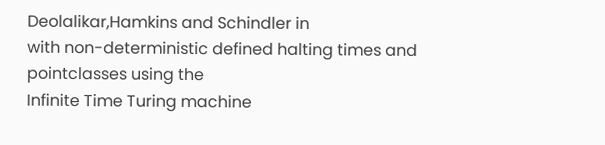Deolalikar,Hamkins and Schindler in
with non-deterministic defined halting times and pointclasses using the
Infinite Time Turing machine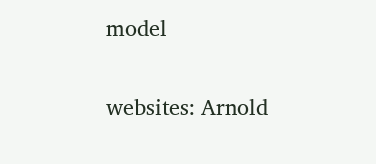model

websites: Arnold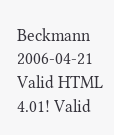Beckmann 2006-04-21 Valid HTML 4.01! Valid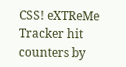CSS! eXTReMe Tracker hit counters by